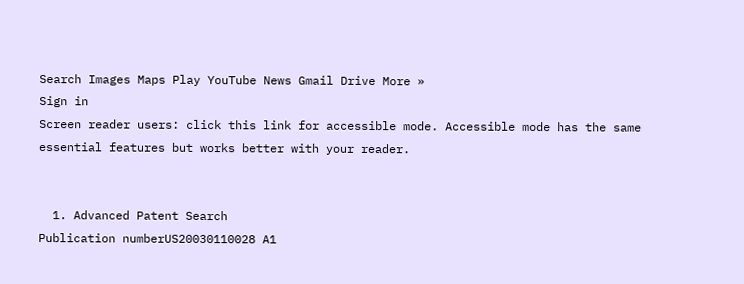Search Images Maps Play YouTube News Gmail Drive More »
Sign in
Screen reader users: click this link for accessible mode. Accessible mode has the same essential features but works better with your reader.


  1. Advanced Patent Search
Publication numberUS20030110028 A1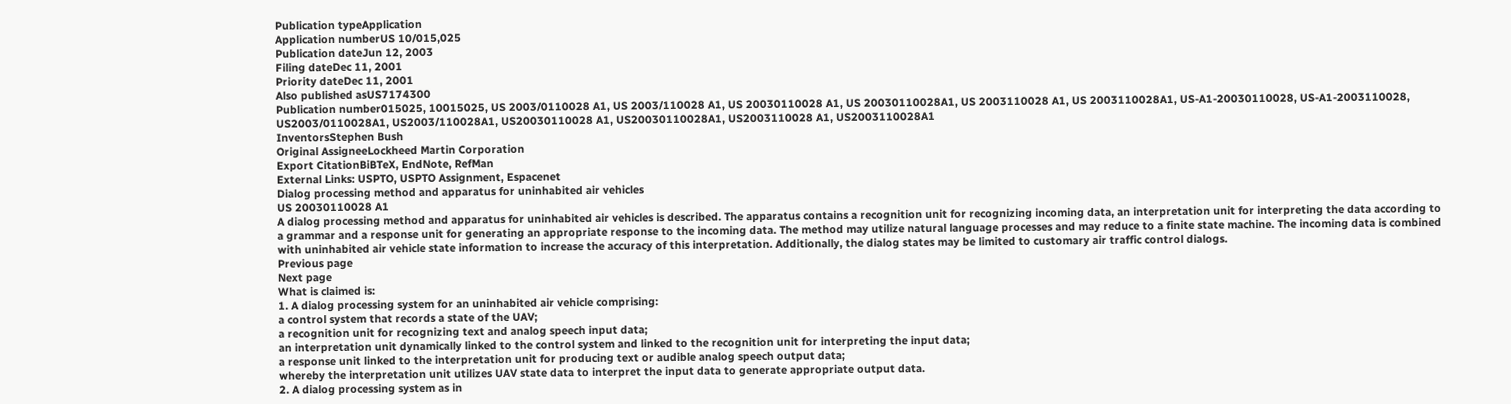Publication typeApplication
Application numberUS 10/015,025
Publication dateJun 12, 2003
Filing dateDec 11, 2001
Priority dateDec 11, 2001
Also published asUS7174300
Publication number015025, 10015025, US 2003/0110028 A1, US 2003/110028 A1, US 20030110028 A1, US 20030110028A1, US 2003110028 A1, US 2003110028A1, US-A1-20030110028, US-A1-2003110028, US2003/0110028A1, US2003/110028A1, US20030110028 A1, US20030110028A1, US2003110028 A1, US2003110028A1
InventorsStephen Bush
Original AssigneeLockheed Martin Corporation
Export CitationBiBTeX, EndNote, RefMan
External Links: USPTO, USPTO Assignment, Espacenet
Dialog processing method and apparatus for uninhabited air vehicles
US 20030110028 A1
A dialog processing method and apparatus for uninhabited air vehicles is described. The apparatus contains a recognition unit for recognizing incoming data, an interpretation unit for interpreting the data according to a grammar and a response unit for generating an appropriate response to the incoming data. The method may utilize natural language processes and may reduce to a finite state machine. The incoming data is combined with uninhabited air vehicle state information to increase the accuracy of this interpretation. Additionally, the dialog states may be limited to customary air traffic control dialogs.
Previous page
Next page
What is claimed is:
1. A dialog processing system for an uninhabited air vehicle comprising:
a control system that records a state of the UAV;
a recognition unit for recognizing text and analog speech input data;
an interpretation unit dynamically linked to the control system and linked to the recognition unit for interpreting the input data;
a response unit linked to the interpretation unit for producing text or audible analog speech output data;
whereby the interpretation unit utilizes UAV state data to interpret the input data to generate appropriate output data.
2. A dialog processing system as in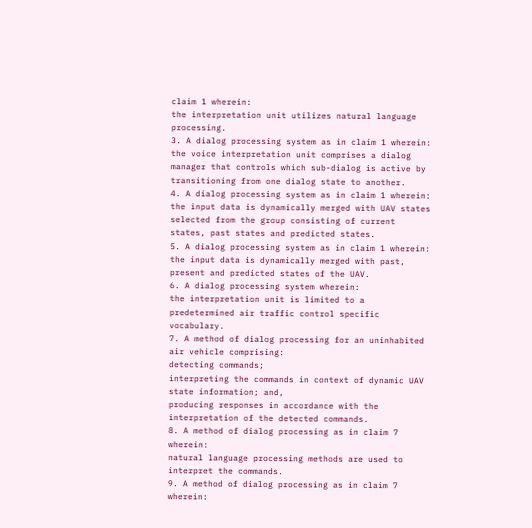claim 1 wherein:
the interpretation unit utilizes natural language processing.
3. A dialog processing system as in claim 1 wherein:
the voice interpretation unit comprises a dialog manager that controls which sub-dialog is active by transitioning from one dialog state to another.
4. A dialog processing system as in claim 1 wherein:
the input data is dynamically merged with UAV states selected from the group consisting of current states, past states and predicted states.
5. A dialog processing system as in claim 1 wherein:
the input data is dynamically merged with past, present and predicted states of the UAV.
6. A dialog processing system wherein:
the interpretation unit is limited to a predetermined air traffic control specific vocabulary.
7. A method of dialog processing for an uninhabited air vehicle comprising:
detecting commands;
interpreting the commands in context of dynamic UAV state information; and,
producing responses in accordance with the interpretation of the detected commands.
8. A method of dialog processing as in claim 7 wherein:
natural language processing methods are used to interpret the commands.
9. A method of dialog processing as in claim 7 wherein: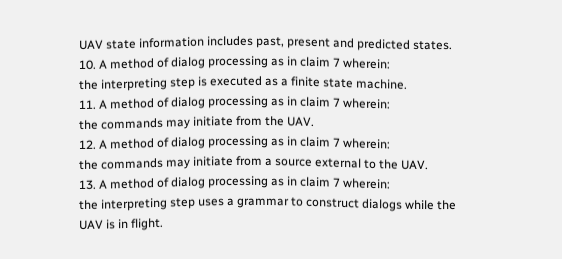UAV state information includes past, present and predicted states.
10. A method of dialog processing as in claim 7 wherein:
the interpreting step is executed as a finite state machine.
11. A method of dialog processing as in claim 7 wherein:
the commands may initiate from the UAV.
12. A method of dialog processing as in claim 7 wherein:
the commands may initiate from a source external to the UAV.
13. A method of dialog processing as in claim 7 wherein:
the interpreting step uses a grammar to construct dialogs while the UAV is in flight.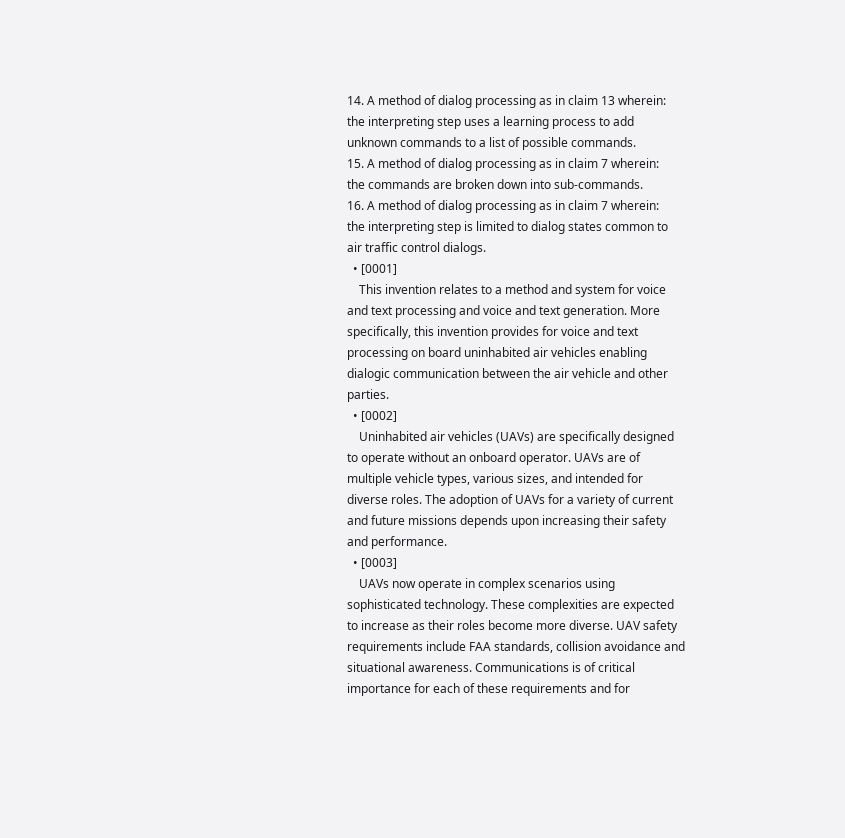14. A method of dialog processing as in claim 13 wherein:
the interpreting step uses a learning process to add unknown commands to a list of possible commands.
15. A method of dialog processing as in claim 7 wherein:
the commands are broken down into sub-commands.
16. A method of dialog processing as in claim 7 wherein:
the interpreting step is limited to dialog states common to air traffic control dialogs.
  • [0001]
    This invention relates to a method and system for voice and text processing and voice and text generation. More specifically, this invention provides for voice and text processing on board uninhabited air vehicles enabling dialogic communication between the air vehicle and other parties.
  • [0002]
    Uninhabited air vehicles (UAVs) are specifically designed to operate without an onboard operator. UAVs are of multiple vehicle types, various sizes, and intended for diverse roles. The adoption of UAVs for a variety of current and future missions depends upon increasing their safety and performance.
  • [0003]
    UAVs now operate in complex scenarios using sophisticated technology. These complexities are expected to increase as their roles become more diverse. UAV safety requirements include FAA standards, collision avoidance and situational awareness. Communications is of critical importance for each of these requirements and for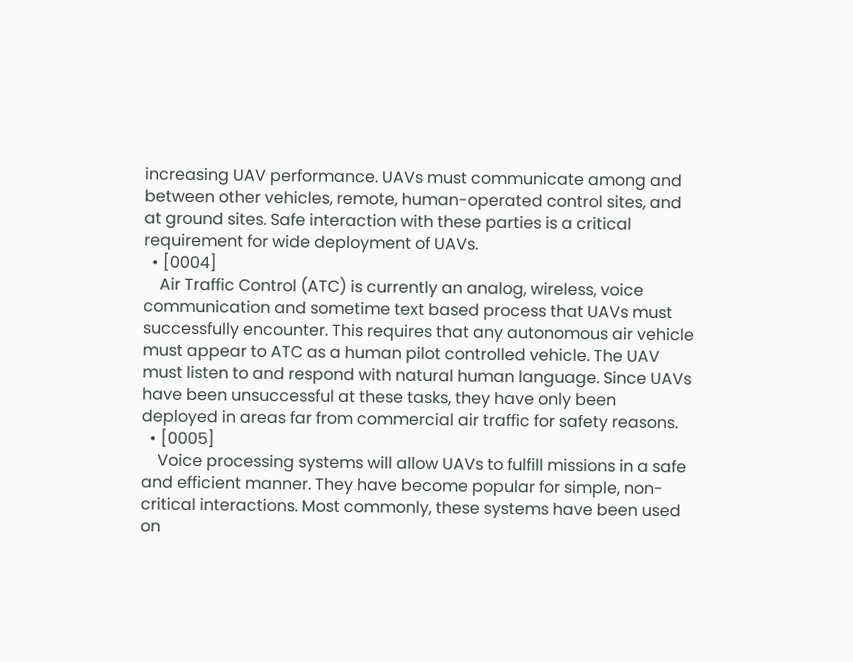increasing UAV performance. UAVs must communicate among and between other vehicles, remote, human-operated control sites, and at ground sites. Safe interaction with these parties is a critical requirement for wide deployment of UAVs.
  • [0004]
    Air Traffic Control (ATC) is currently an analog, wireless, voice communication and sometime text based process that UAVs must successfully encounter. This requires that any autonomous air vehicle must appear to ATC as a human pilot controlled vehicle. The UAV must listen to and respond with natural human language. Since UAVs have been unsuccessful at these tasks, they have only been deployed in areas far from commercial air traffic for safety reasons.
  • [0005]
    Voice processing systems will allow UAVs to fulfill missions in a safe and efficient manner. They have become popular for simple, non-critical interactions. Most commonly, these systems have been used on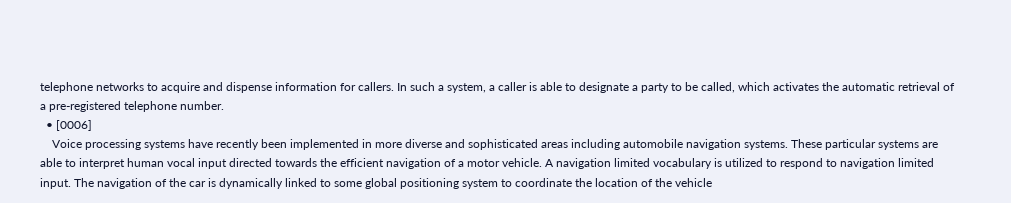telephone networks to acquire and dispense information for callers. In such a system, a caller is able to designate a party to be called, which activates the automatic retrieval of a pre-registered telephone number.
  • [0006]
    Voice processing systems have recently been implemented in more diverse and sophisticated areas including automobile navigation systems. These particular systems are able to interpret human vocal input directed towards the efficient navigation of a motor vehicle. A navigation limited vocabulary is utilized to respond to navigation limited input. The navigation of the car is dynamically linked to some global positioning system to coordinate the location of the vehicle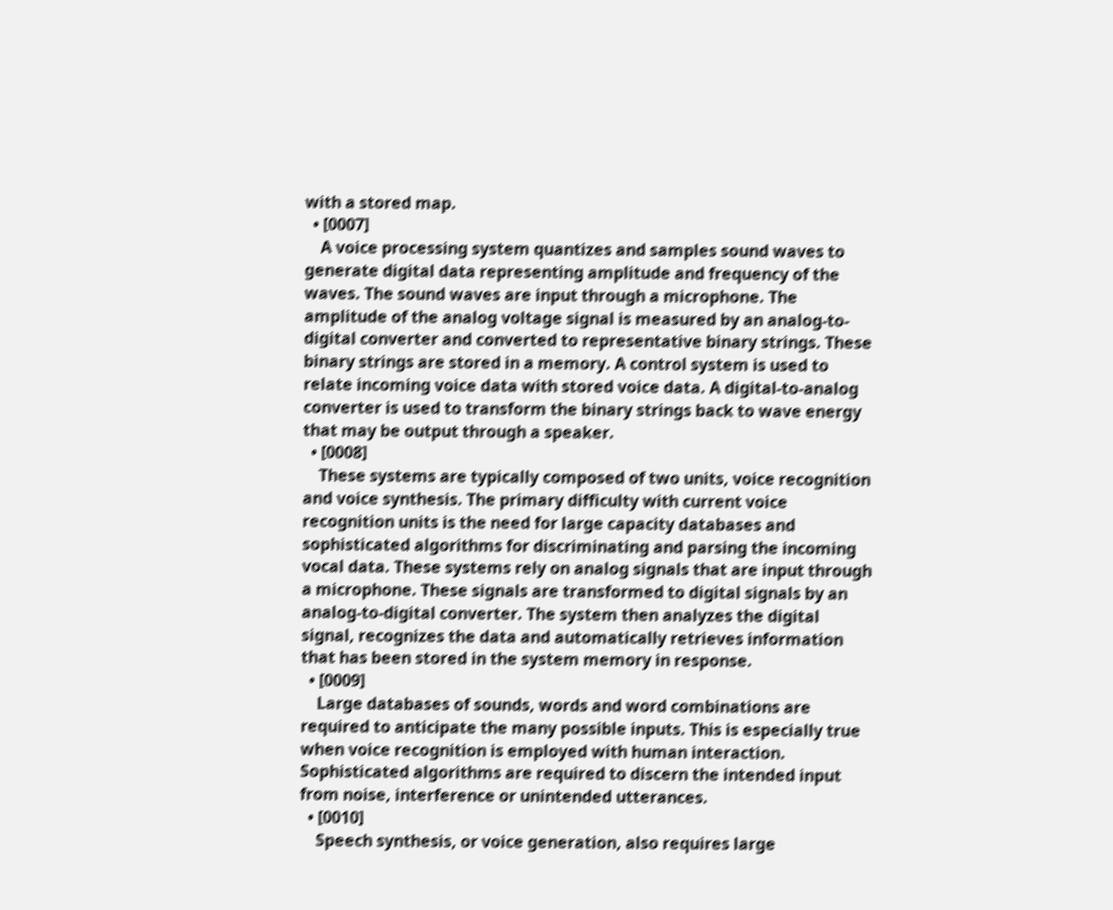with a stored map.
  • [0007]
    A voice processing system quantizes and samples sound waves to generate digital data representing amplitude and frequency of the waves. The sound waves are input through a microphone. The amplitude of the analog voltage signal is measured by an analog-to-digital converter and converted to representative binary strings. These binary strings are stored in a memory. A control system is used to relate incoming voice data with stored voice data. A digital-to-analog converter is used to transform the binary strings back to wave energy that may be output through a speaker.
  • [0008]
    These systems are typically composed of two units, voice recognition and voice synthesis. The primary difficulty with current voice recognition units is the need for large capacity databases and sophisticated algorithms for discriminating and parsing the incoming vocal data. These systems rely on analog signals that are input through a microphone. These signals are transformed to digital signals by an analog-to-digital converter. The system then analyzes the digital signal, recognizes the data and automatically retrieves information that has been stored in the system memory in response.
  • [0009]
    Large databases of sounds, words and word combinations are required to anticipate the many possible inputs. This is especially true when voice recognition is employed with human interaction. Sophisticated algorithms are required to discern the intended input from noise, interference or unintended utterances.
  • [0010]
    Speech synthesis, or voice generation, also requires large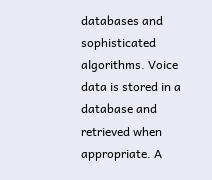databases and sophisticated algorithms. Voice data is stored in a database and retrieved when appropriate. A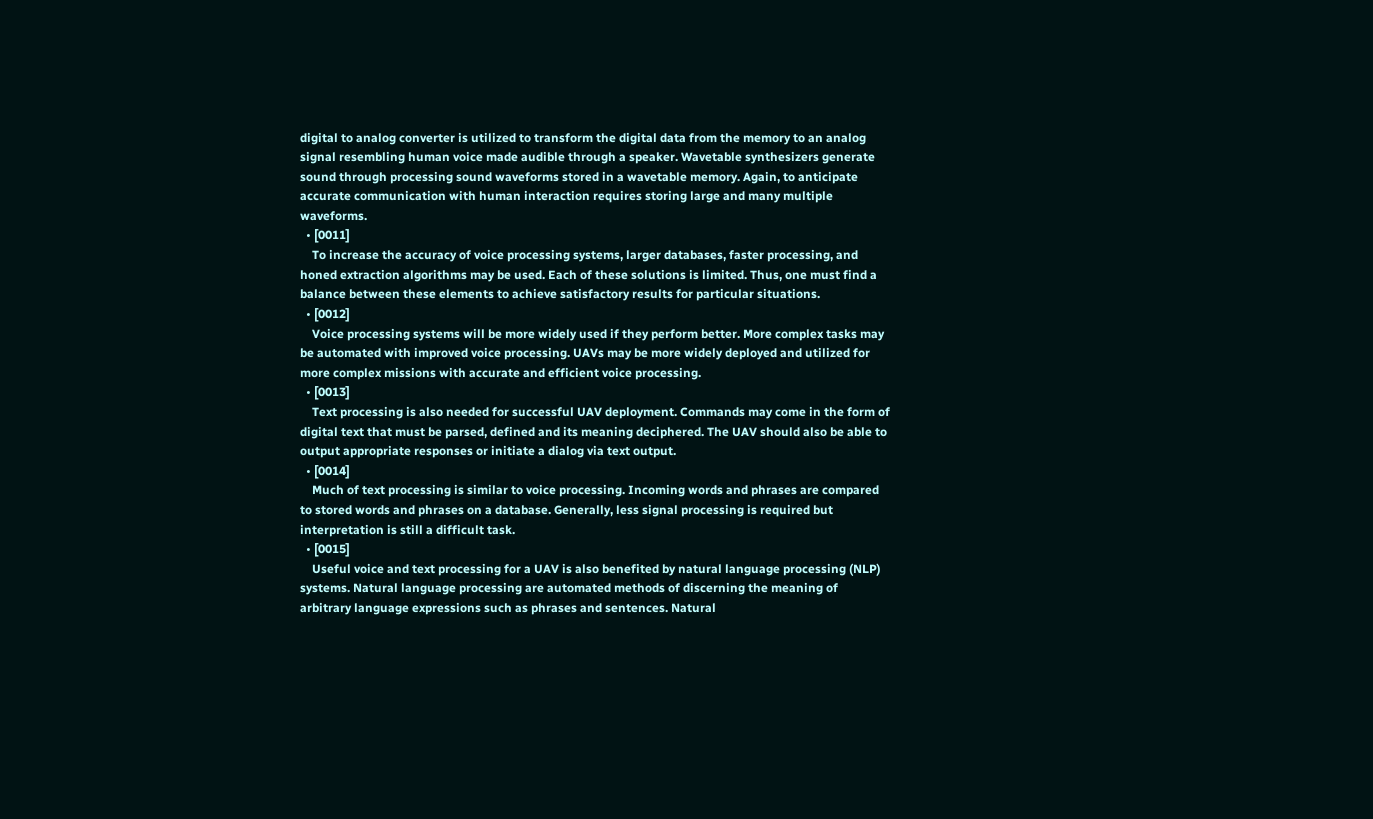digital to analog converter is utilized to transform the digital data from the memory to an analog signal resembling human voice made audible through a speaker. Wavetable synthesizers generate sound through processing sound waveforms stored in a wavetable memory. Again, to anticipate accurate communication with human interaction requires storing large and many multiple waveforms.
  • [0011]
    To increase the accuracy of voice processing systems, larger databases, faster processing, and honed extraction algorithms may be used. Each of these solutions is limited. Thus, one must find a balance between these elements to achieve satisfactory results for particular situations.
  • [0012]
    Voice processing systems will be more widely used if they perform better. More complex tasks may be automated with improved voice processing. UAVs may be more widely deployed and utilized for more complex missions with accurate and efficient voice processing.
  • [0013]
    Text processing is also needed for successful UAV deployment. Commands may come in the form of digital text that must be parsed, defined and its meaning deciphered. The UAV should also be able to output appropriate responses or initiate a dialog via text output.
  • [0014]
    Much of text processing is similar to voice processing. Incoming words and phrases are compared to stored words and phrases on a database. Generally, less signal processing is required but interpretation is still a difficult task.
  • [0015]
    Useful voice and text processing for a UAV is also benefited by natural language processing (NLP) systems. Natural language processing are automated methods of discerning the meaning of arbitrary language expressions such as phrases and sentences. Natural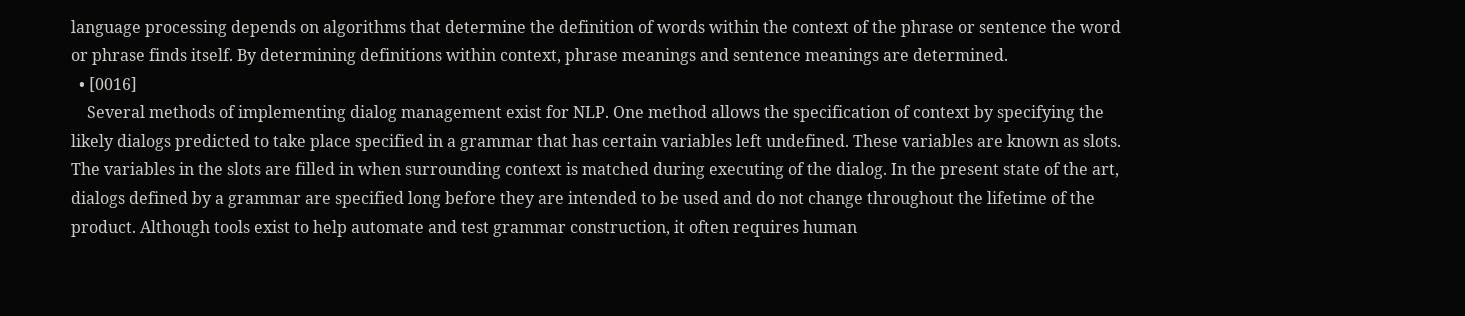language processing depends on algorithms that determine the definition of words within the context of the phrase or sentence the word or phrase finds itself. By determining definitions within context, phrase meanings and sentence meanings are determined.
  • [0016]
    Several methods of implementing dialog management exist for NLP. One method allows the specification of context by specifying the likely dialogs predicted to take place specified in a grammar that has certain variables left undefined. These variables are known as slots. The variables in the slots are filled in when surrounding context is matched during executing of the dialog. In the present state of the art, dialogs defined by a grammar are specified long before they are intended to be used and do not change throughout the lifetime of the product. Although tools exist to help automate and test grammar construction, it often requires human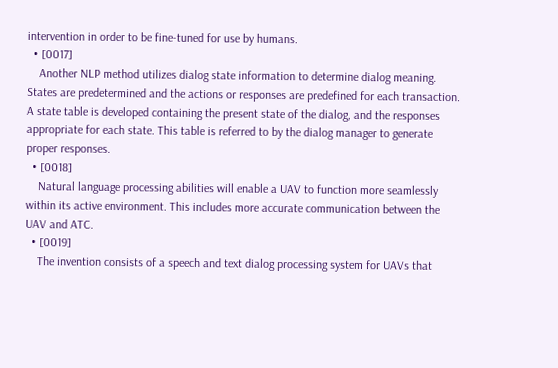intervention in order to be fine-tuned for use by humans.
  • [0017]
    Another NLP method utilizes dialog state information to determine dialog meaning. States are predetermined and the actions or responses are predefined for each transaction. A state table is developed containing the present state of the dialog, and the responses appropriate for each state. This table is referred to by the dialog manager to generate proper responses.
  • [0018]
    Natural language processing abilities will enable a UAV to function more seamlessly within its active environment. This includes more accurate communication between the UAV and ATC.
  • [0019]
    The invention consists of a speech and text dialog processing system for UAVs that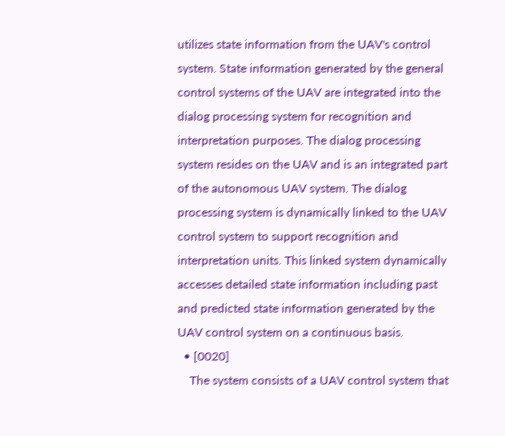utilizes state information from the UAV's control system. State information generated by the general control systems of the UAV are integrated into the dialog processing system for recognition and interpretation purposes. The dialog processing system resides on the UAV and is an integrated part of the autonomous UAV system. The dialog processing system is dynamically linked to the UAV control system to support recognition and interpretation units. This linked system dynamically accesses detailed state information including past and predicted state information generated by the UAV control system on a continuous basis.
  • [0020]
    The system consists of a UAV control system that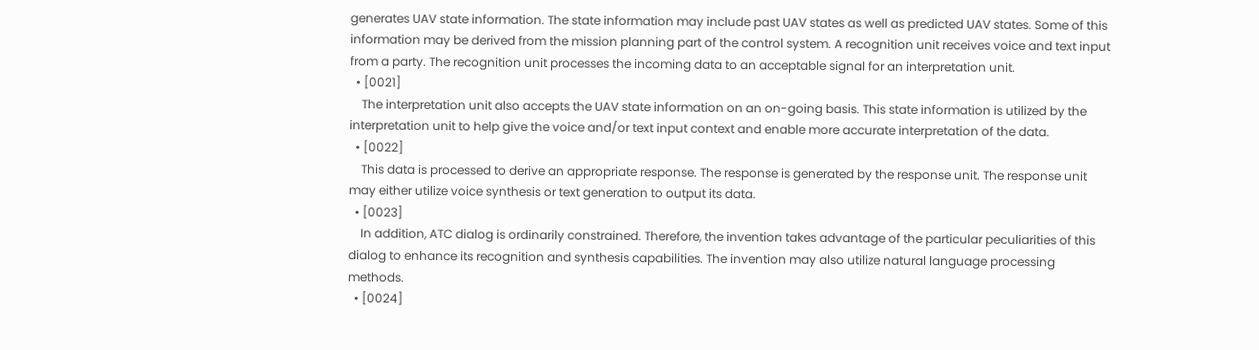generates UAV state information. The state information may include past UAV states as well as predicted UAV states. Some of this information may be derived from the mission planning part of the control system. A recognition unit receives voice and text input from a party. The recognition unit processes the incoming data to an acceptable signal for an interpretation unit.
  • [0021]
    The interpretation unit also accepts the UAV state information on an on-going basis. This state information is utilized by the interpretation unit to help give the voice and/or text input context and enable more accurate interpretation of the data.
  • [0022]
    This data is processed to derive an appropriate response. The response is generated by the response unit. The response unit may either utilize voice synthesis or text generation to output its data.
  • [0023]
    In addition, ATC dialog is ordinarily constrained. Therefore, the invention takes advantage of the particular peculiarities of this dialog to enhance its recognition and synthesis capabilities. The invention may also utilize natural language processing methods.
  • [0024]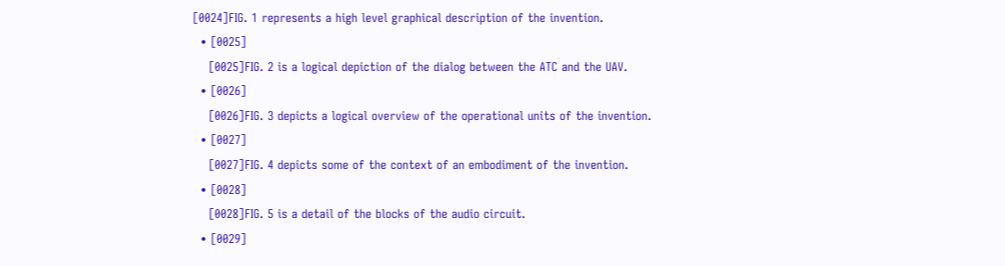[0024]FIG. 1 represents a high level graphical description of the invention.
  • [0025]
    [0025]FIG. 2 is a logical depiction of the dialog between the ATC and the UAV.
  • [0026]
    [0026]FIG. 3 depicts a logical overview of the operational units of the invention.
  • [0027]
    [0027]FIG. 4 depicts some of the context of an embodiment of the invention.
  • [0028]
    [0028]FIG. 5 is a detail of the blocks of the audio circuit.
  • [0029]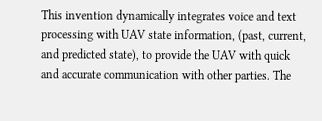This invention dynamically integrates voice and text processing with UAV state information, (past, current, and predicted state), to provide the UAV with quick and accurate communication with other parties. The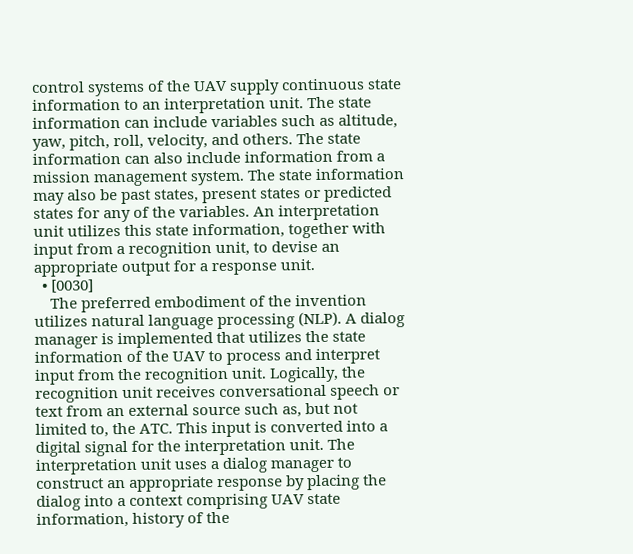control systems of the UAV supply continuous state information to an interpretation unit. The state information can include variables such as altitude, yaw, pitch, roll, velocity, and others. The state information can also include information from a mission management system. The state information may also be past states, present states or predicted states for any of the variables. An interpretation unit utilizes this state information, together with input from a recognition unit, to devise an appropriate output for a response unit.
  • [0030]
    The preferred embodiment of the invention utilizes natural language processing (NLP). A dialog manager is implemented that utilizes the state information of the UAV to process and interpret input from the recognition unit. Logically, the recognition unit receives conversational speech or text from an external source such as, but not limited to, the ATC. This input is converted into a digital signal for the interpretation unit. The interpretation unit uses a dialog manager to construct an appropriate response by placing the dialog into a context comprising UAV state information, history of the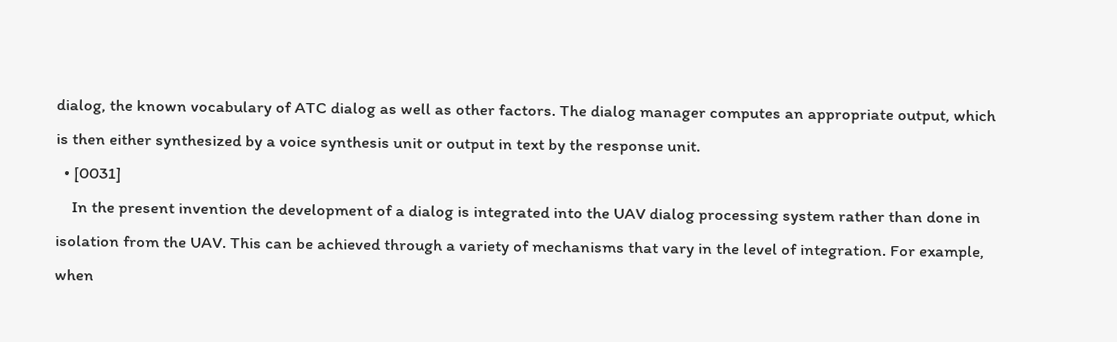dialog, the known vocabulary of ATC dialog as well as other factors. The dialog manager computes an appropriate output, which is then either synthesized by a voice synthesis unit or output in text by the response unit.
  • [0031]
    In the present invention the development of a dialog is integrated into the UAV dialog processing system rather than done in isolation from the UAV. This can be achieved through a variety of mechanisms that vary in the level of integration. For example, when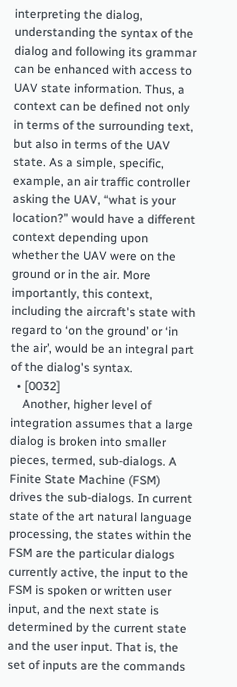interpreting the dialog, understanding the syntax of the dialog and following its grammar can be enhanced with access to UAV state information. Thus, a context can be defined not only in terms of the surrounding text, but also in terms of the UAV state. As a simple, specific, example, an air traffic controller asking the UAV, “what is your location?” would have a different context depending upon whether the UAV were on the ground or in the air. More importantly, this context, including the aircraft's state with regard to ‘on the ground’ or ‘in the air’, would be an integral part of the dialog's syntax.
  • [0032]
    Another, higher level of integration assumes that a large dialog is broken into smaller pieces, termed, sub-dialogs. A Finite State Machine (FSM) drives the sub-dialogs. In current state of the art natural language processing, the states within the FSM are the particular dialogs currently active, the input to the FSM is spoken or written user input, and the next state is determined by the current state and the user input. That is, the set of inputs are the commands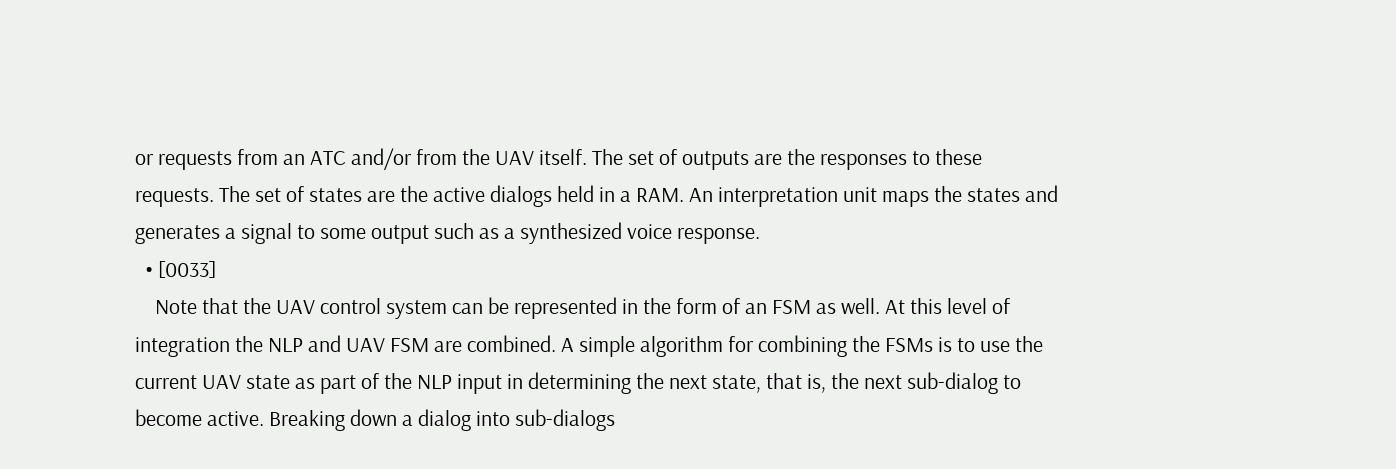or requests from an ATC and/or from the UAV itself. The set of outputs are the responses to these requests. The set of states are the active dialogs held in a RAM. An interpretation unit maps the states and generates a signal to some output such as a synthesized voice response.
  • [0033]
    Note that the UAV control system can be represented in the form of an FSM as well. At this level of integration the NLP and UAV FSM are combined. A simple algorithm for combining the FSMs is to use the current UAV state as part of the NLP input in determining the next state, that is, the next sub-dialog to become active. Breaking down a dialog into sub-dialogs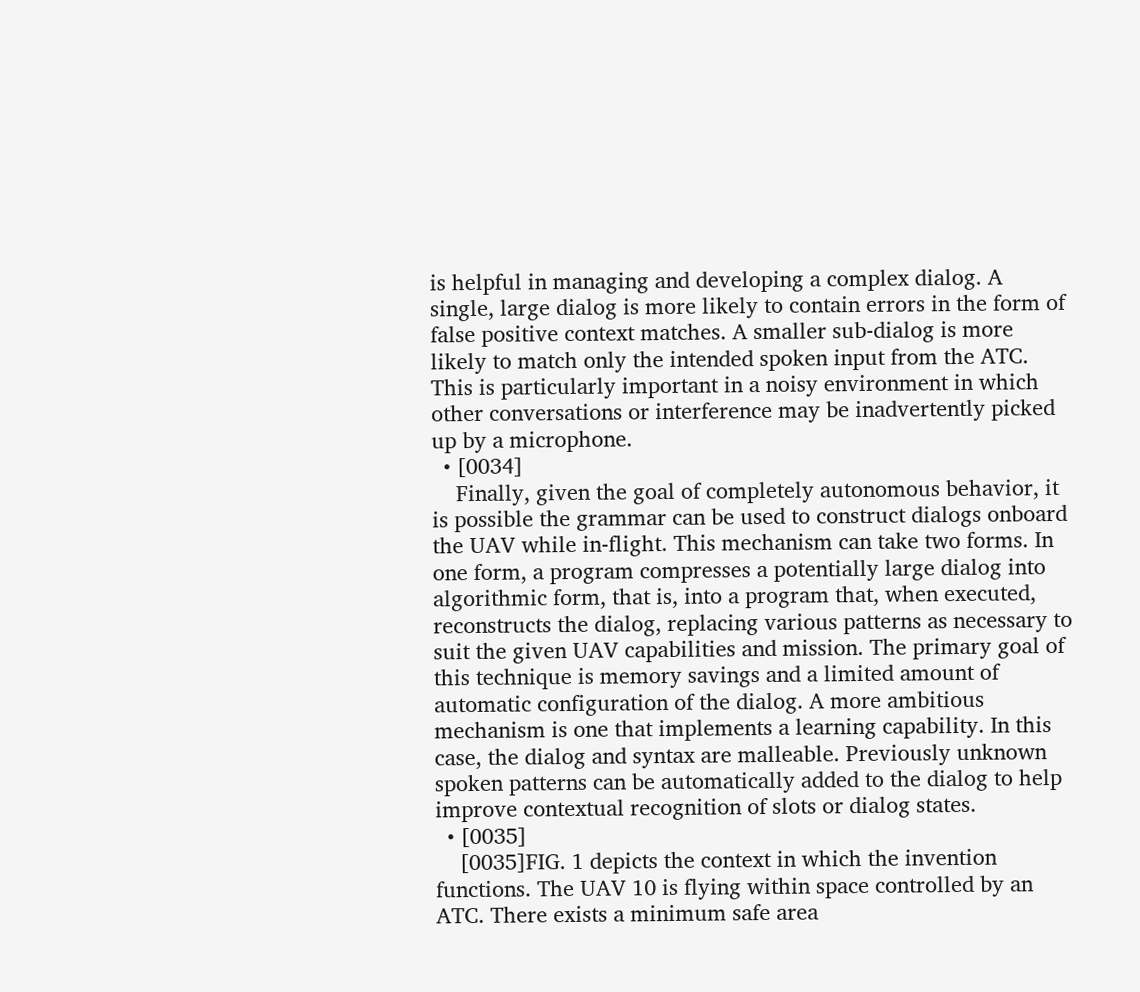is helpful in managing and developing a complex dialog. A single, large dialog is more likely to contain errors in the form of false positive context matches. A smaller sub-dialog is more likely to match only the intended spoken input from the ATC. This is particularly important in a noisy environment in which other conversations or interference may be inadvertently picked up by a microphone.
  • [0034]
    Finally, given the goal of completely autonomous behavior, it is possible the grammar can be used to construct dialogs onboard the UAV while in-flight. This mechanism can take two forms. In one form, a program compresses a potentially large dialog into algorithmic form, that is, into a program that, when executed, reconstructs the dialog, replacing various patterns as necessary to suit the given UAV capabilities and mission. The primary goal of this technique is memory savings and a limited amount of automatic configuration of the dialog. A more ambitious mechanism is one that implements a learning capability. In this case, the dialog and syntax are malleable. Previously unknown spoken patterns can be automatically added to the dialog to help improve contextual recognition of slots or dialog states.
  • [0035]
    [0035]FIG. 1 depicts the context in which the invention functions. The UAV 10 is flying within space controlled by an ATC. There exists a minimum safe area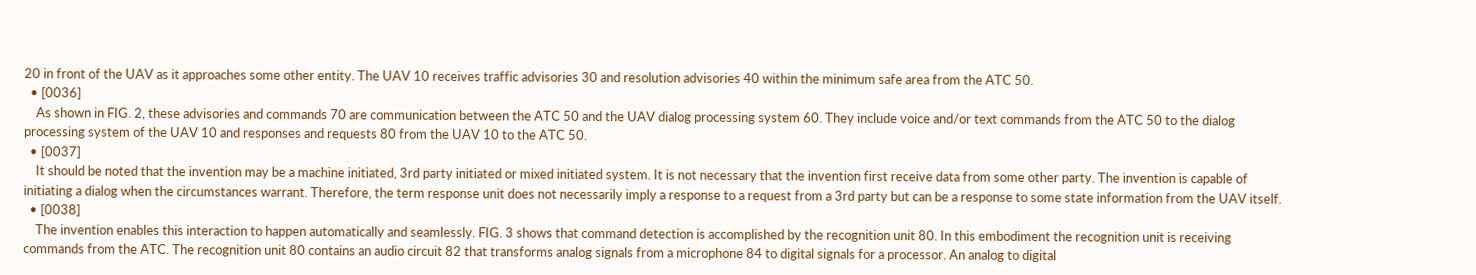20 in front of the UAV as it approaches some other entity. The UAV 10 receives traffic advisories 30 and resolution advisories 40 within the minimum safe area from the ATC 50.
  • [0036]
    As shown in FIG. 2, these advisories and commands 70 are communication between the ATC 50 and the UAV dialog processing system 60. They include voice and/or text commands from the ATC 50 to the dialog processing system of the UAV 10 and responses and requests 80 from the UAV 10 to the ATC 50.
  • [0037]
    It should be noted that the invention may be a machine initiated, 3rd party initiated or mixed initiated system. It is not necessary that the invention first receive data from some other party. The invention is capable of initiating a dialog when the circumstances warrant. Therefore, the term response unit does not necessarily imply a response to a request from a 3rd party but can be a response to some state information from the UAV itself.
  • [0038]
    The invention enables this interaction to happen automatically and seamlessly. FIG. 3 shows that command detection is accomplished by the recognition unit 80. In this embodiment the recognition unit is receiving commands from the ATC. The recognition unit 80 contains an audio circuit 82 that transforms analog signals from a microphone 84 to digital signals for a processor. An analog to digital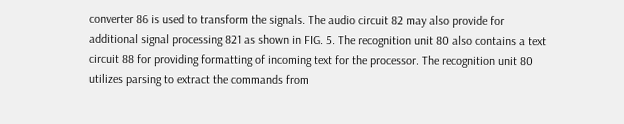converter 86 is used to transform the signals. The audio circuit 82 may also provide for additional signal processing 821 as shown in FIG. 5. The recognition unit 80 also contains a text circuit 88 for providing formatting of incoming text for the processor. The recognition unit 80 utilizes parsing to extract the commands from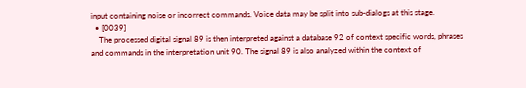input containing noise or incorrect commands. Voice data may be split into sub-dialogs at this stage.
  • [0039]
    The processed digital signal 89 is then interpreted against a database 92 of context specific words, phrases and commands in the interpretation unit 90. The signal 89 is also analyzed within the context of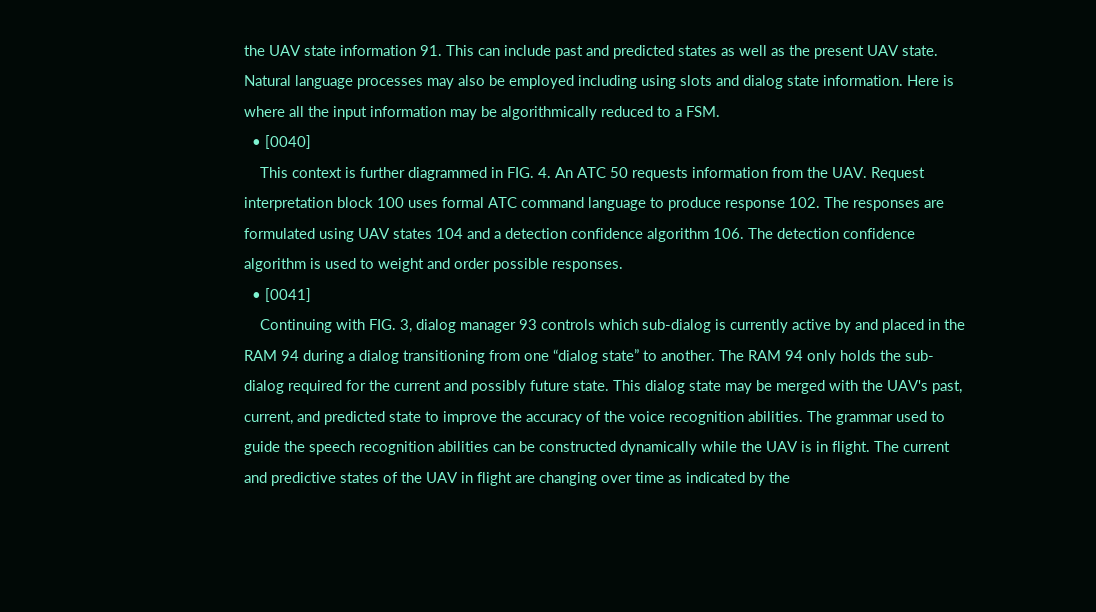the UAV state information 91. This can include past and predicted states as well as the present UAV state. Natural language processes may also be employed including using slots and dialog state information. Here is where all the input information may be algorithmically reduced to a FSM.
  • [0040]
    This context is further diagrammed in FIG. 4. An ATC 50 requests information from the UAV. Request interpretation block 100 uses formal ATC command language to produce response 102. The responses are formulated using UAV states 104 and a detection confidence algorithm 106. The detection confidence algorithm is used to weight and order possible responses.
  • [0041]
    Continuing with FIG. 3, dialog manager 93 controls which sub-dialog is currently active by and placed in the RAM 94 during a dialog transitioning from one “dialog state” to another. The RAM 94 only holds the sub-dialog required for the current and possibly future state. This dialog state may be merged with the UAV's past, current, and predicted state to improve the accuracy of the voice recognition abilities. The grammar used to guide the speech recognition abilities can be constructed dynamically while the UAV is in flight. The current and predictive states of the UAV in flight are changing over time as indicated by the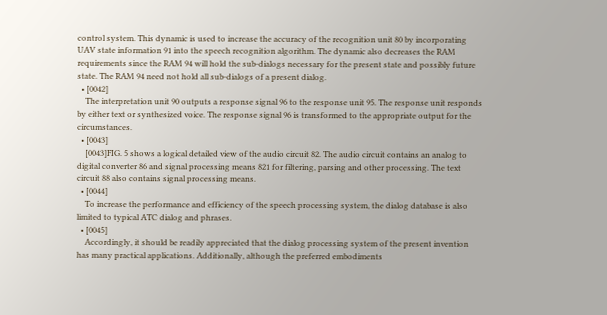control system. This dynamic is used to increase the accuracy of the recognition unit 80 by incorporating UAV state information 91 into the speech recognition algorithm. The dynamic also decreases the RAM requirements since the RAM 94 will hold the sub-dialogs necessary for the present state and possibly future state. The RAM 94 need not hold all sub-dialogs of a present dialog.
  • [0042]
    The interpretation unit 90 outputs a response signal 96 to the response unit 95. The response unit responds by either text or synthesized voice. The response signal 96 is transformed to the appropriate output for the circumstances.
  • [0043]
    [0043]FIG. 5 shows a logical detailed view of the audio circuit 82. The audio circuit contains an analog to digital converter 86 and signal processing means 821 for filtering, parsing and other processing. The text circuit 88 also contains signal processing means.
  • [0044]
    To increase the performance and efficiency of the speech processing system, the dialog database is also limited to typical ATC dialog and phrases.
  • [0045]
    Accordingly, it should be readily appreciated that the dialog processing system of the present invention has many practical applications. Additionally, although the preferred embodiments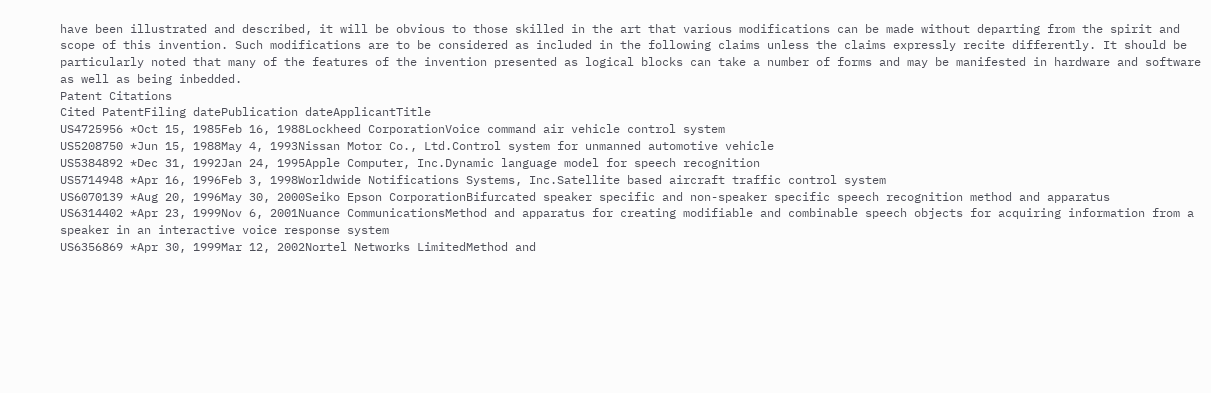have been illustrated and described, it will be obvious to those skilled in the art that various modifications can be made without departing from the spirit and scope of this invention. Such modifications are to be considered as included in the following claims unless the claims expressly recite differently. It should be particularly noted that many of the features of the invention presented as logical blocks can take a number of forms and may be manifested in hardware and software as well as being inbedded.
Patent Citations
Cited PatentFiling datePublication dateApplicantTitle
US4725956 *Oct 15, 1985Feb 16, 1988Lockheed CorporationVoice command air vehicle control system
US5208750 *Jun 15, 1988May 4, 1993Nissan Motor Co., Ltd.Control system for unmanned automotive vehicle
US5384892 *Dec 31, 1992Jan 24, 1995Apple Computer, Inc.Dynamic language model for speech recognition
US5714948 *Apr 16, 1996Feb 3, 1998Worldwide Notifications Systems, Inc.Satellite based aircraft traffic control system
US6070139 *Aug 20, 1996May 30, 2000Seiko Epson CorporationBifurcated speaker specific and non-speaker specific speech recognition method and apparatus
US6314402 *Apr 23, 1999Nov 6, 2001Nuance CommunicationsMethod and apparatus for creating modifiable and combinable speech objects for acquiring information from a speaker in an interactive voice response system
US6356869 *Apr 30, 1999Mar 12, 2002Nortel Networks LimitedMethod and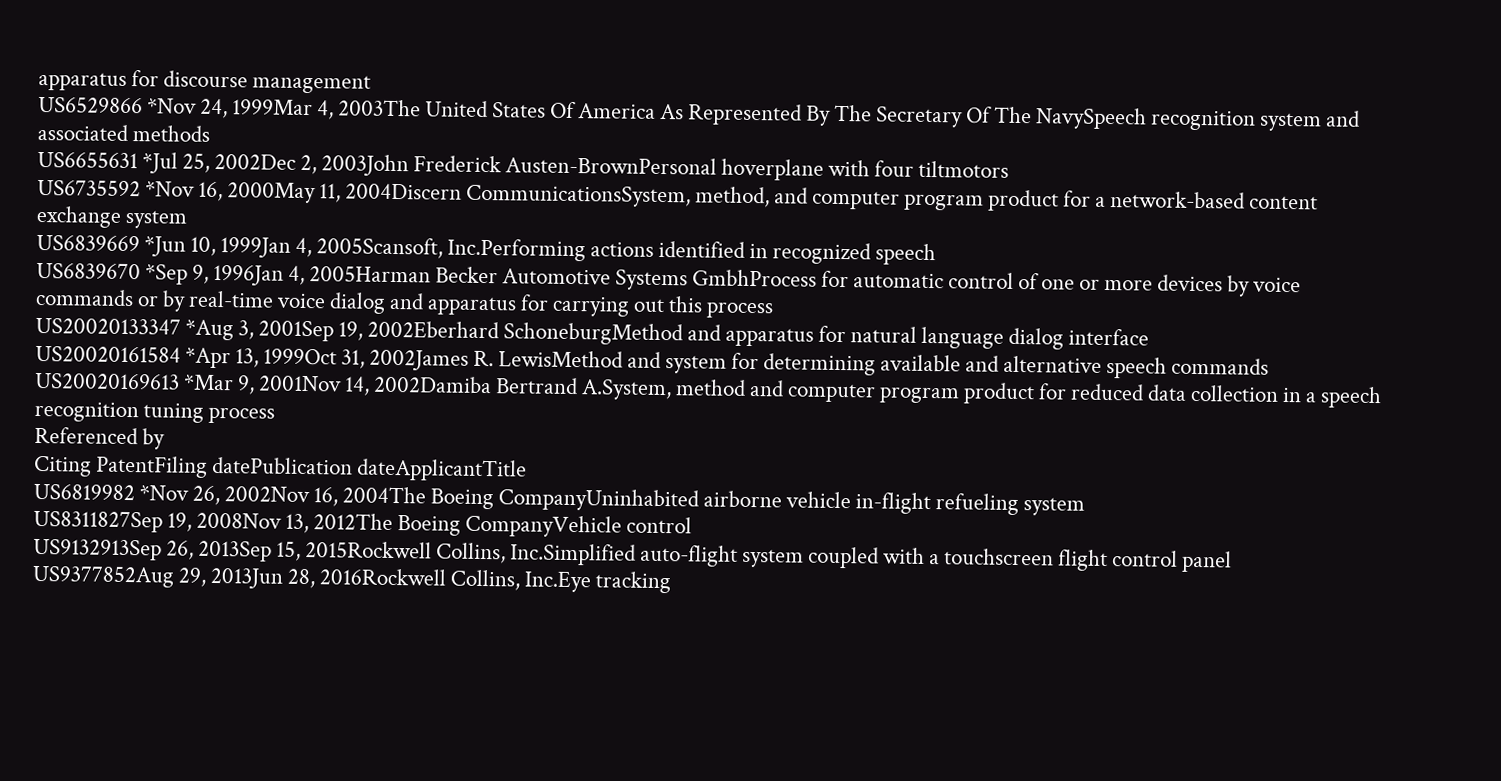apparatus for discourse management
US6529866 *Nov 24, 1999Mar 4, 2003The United States Of America As Represented By The Secretary Of The NavySpeech recognition system and associated methods
US6655631 *Jul 25, 2002Dec 2, 2003John Frederick Austen-BrownPersonal hoverplane with four tiltmotors
US6735592 *Nov 16, 2000May 11, 2004Discern CommunicationsSystem, method, and computer program product for a network-based content exchange system
US6839669 *Jun 10, 1999Jan 4, 2005Scansoft, Inc.Performing actions identified in recognized speech
US6839670 *Sep 9, 1996Jan 4, 2005Harman Becker Automotive Systems GmbhProcess for automatic control of one or more devices by voice commands or by real-time voice dialog and apparatus for carrying out this process
US20020133347 *Aug 3, 2001Sep 19, 2002Eberhard SchoneburgMethod and apparatus for natural language dialog interface
US20020161584 *Apr 13, 1999Oct 31, 2002James R. LewisMethod and system for determining available and alternative speech commands
US20020169613 *Mar 9, 2001Nov 14, 2002Damiba Bertrand A.System, method and computer program product for reduced data collection in a speech recognition tuning process
Referenced by
Citing PatentFiling datePublication dateApplicantTitle
US6819982 *Nov 26, 2002Nov 16, 2004The Boeing CompanyUninhabited airborne vehicle in-flight refueling system
US8311827Sep 19, 2008Nov 13, 2012The Boeing CompanyVehicle control
US9132913Sep 26, 2013Sep 15, 2015Rockwell Collins, Inc.Simplified auto-flight system coupled with a touchscreen flight control panel
US9377852Aug 29, 2013Jun 28, 2016Rockwell Collins, Inc.Eye tracking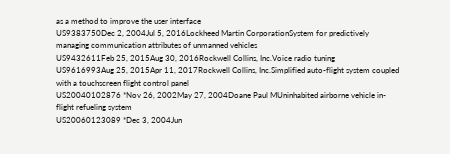as a method to improve the user interface
US9383750Dec 2, 2004Jul 5, 2016Lockheed Martin CorporationSystem for predictively managing communication attributes of unmanned vehicles
US9432611Feb 25, 2015Aug 30, 2016Rockwell Collins, Inc.Voice radio tuning
US9616993Aug 25, 2015Apr 11, 2017Rockwell Collins, Inc.Simplified auto-flight system coupled with a touchscreen flight control panel
US20040102876 *Nov 26, 2002May 27, 2004Doane Paul MUninhabited airborne vehicle in-flight refueling system
US20060123089 *Dec 3, 2004Jun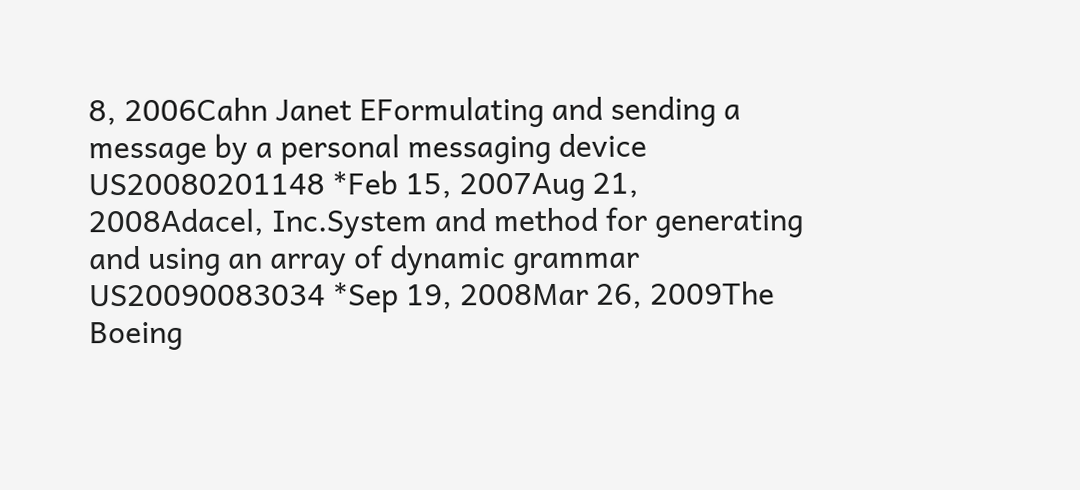8, 2006Cahn Janet EFormulating and sending a message by a personal messaging device
US20080201148 *Feb 15, 2007Aug 21, 2008Adacel, Inc.System and method for generating and using an array of dynamic grammar
US20090083034 *Sep 19, 2008Mar 26, 2009The Boeing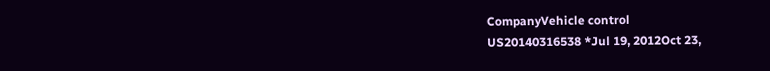CompanyVehicle control
US20140316538 *Jul 19, 2012Oct 23,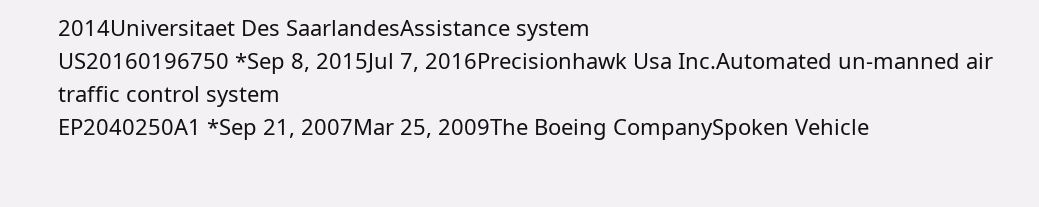2014Universitaet Des SaarlandesAssistance system
US20160196750 *Sep 8, 2015Jul 7, 2016Precisionhawk Usa Inc.Automated un-manned air traffic control system
EP2040250A1 *Sep 21, 2007Mar 25, 2009The Boeing CompanySpoken Vehicle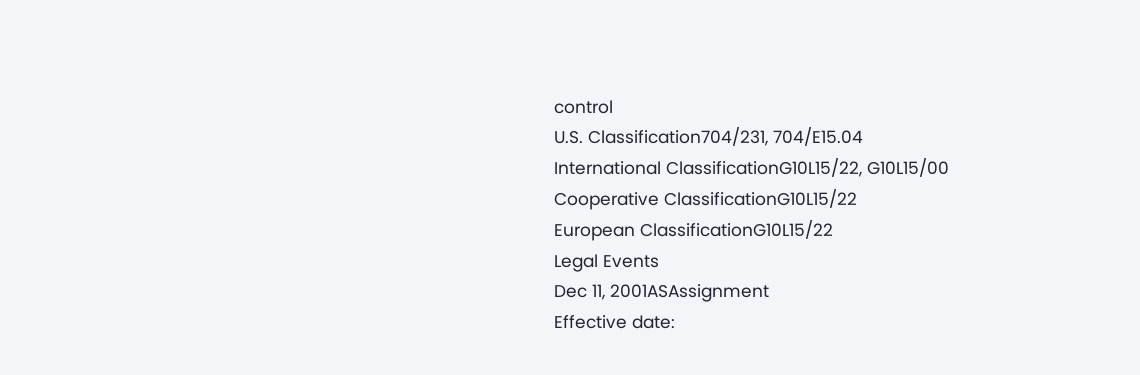control
U.S. Classification704/231, 704/E15.04
International ClassificationG10L15/22, G10L15/00
Cooperative ClassificationG10L15/22
European ClassificationG10L15/22
Legal Events
Dec 11, 2001ASAssignment
Effective date: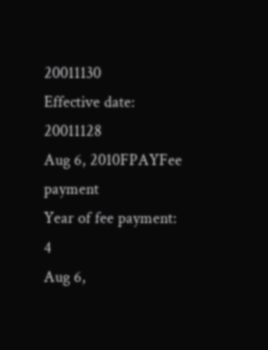20011130
Effective date: 20011128
Aug 6, 2010FPAYFee payment
Year of fee payment: 4
Aug 6,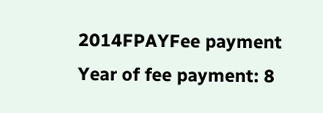2014FPAYFee payment
Year of fee payment: 8